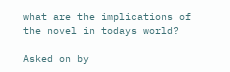what are the implications of the novel in todays world?

Asked on by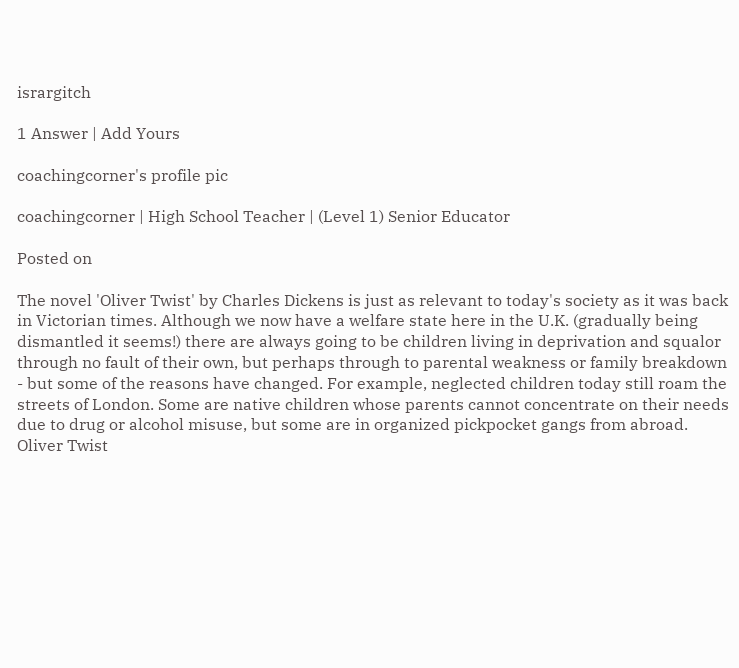isrargitch

1 Answer | Add Yours

coachingcorner's profile pic

coachingcorner | High School Teacher | (Level 1) Senior Educator

Posted on

The novel 'Oliver Twist' by Charles Dickens is just as relevant to today's society as it was back in Victorian times. Although we now have a welfare state here in the U.K. (gradually being dismantled it seems!) there are always going to be children living in deprivation and squalor through no fault of their own, but perhaps through to parental weakness or family breakdown - but some of the reasons have changed. For example, neglected children today still roam the streets of London. Some are native children whose parents cannot concentrate on their needs due to drug or alcohol misuse, but some are in organized pickpocket gangs from abroad. Oliver Twist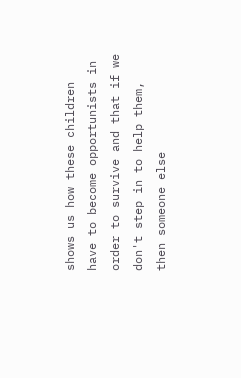shows us how these children have to become opportunists in order to survive and that if we don't step in to help them, then someone else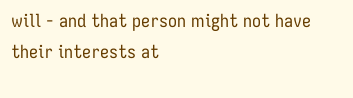will - and that person might not have their interests at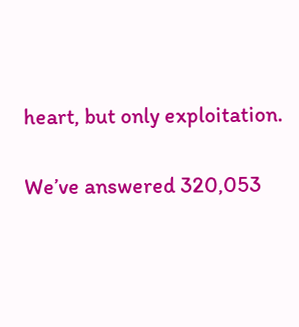heart, but only exploitation.

We’ve answered 320,053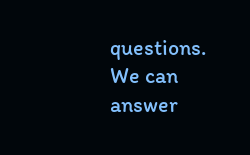questions. We can answer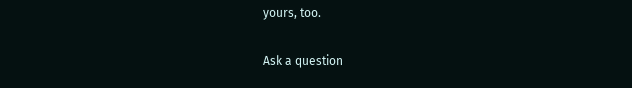yours, too.

Ask a question